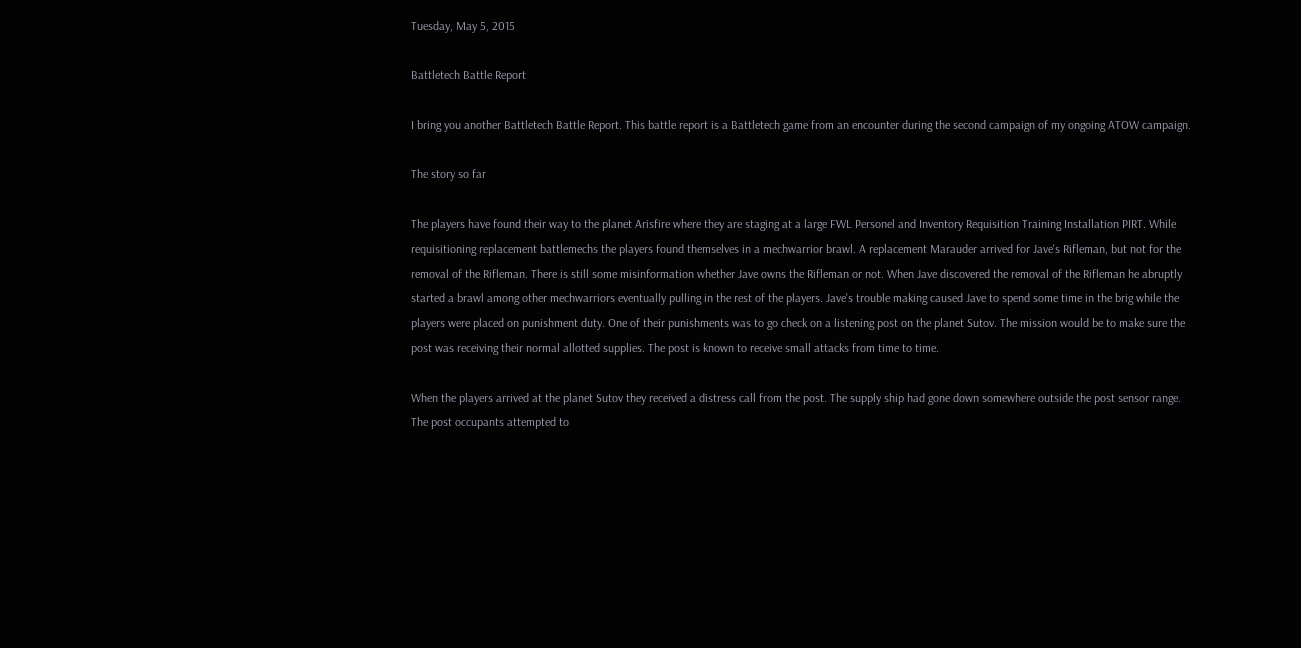Tuesday, May 5, 2015

Battletech Battle Report

I bring you another Battletech Battle Report. This battle report is a Battletech game from an encounter during the second campaign of my ongoing ATOW campaign.

The story so far

The players have found their way to the planet Arisfire where they are staging at a large FWL Personel and Inventory Requisition Training Installation PIRT. While requisitioning replacement battlemechs the players found themselves in a mechwarrior brawl. A replacement Marauder arrived for Jave's Rifleman, but not for the removal of the Rifleman. There is still some misinformation whether Jave owns the Rifleman or not. When Jave discovered the removal of the Rifleman he abruptly started a brawl among other mechwarriors eventually pulling in the rest of the players. Jave's trouble making caused Jave to spend some time in the brig while the players were placed on punishment duty. One of their punishments was to go check on a listening post on the planet Sutov. The mission would be to make sure the post was receiving their normal allotted supplies. The post is known to receive small attacks from time to time.

When the players arrived at the planet Sutov they received a distress call from the post. The supply ship had gone down somewhere outside the post sensor range. The post occupants attempted to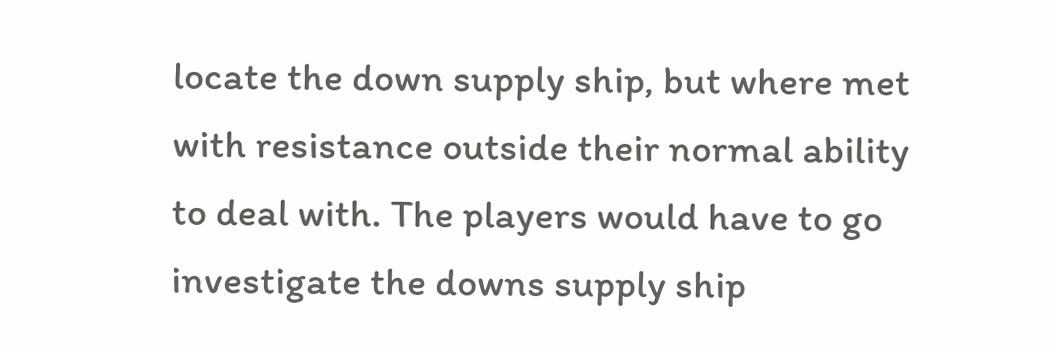locate the down supply ship, but where met with resistance outside their normal ability to deal with. The players would have to go investigate the downs supply ship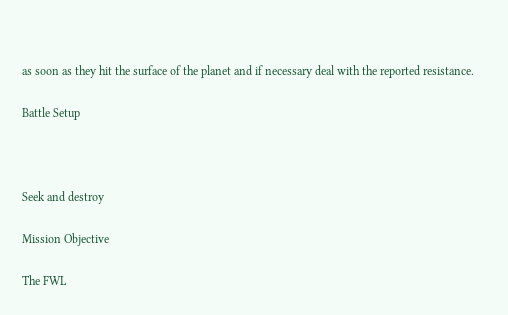as soon as they hit the surface of the planet and if necessary deal with the reported resistance.

Battle Setup



Seek and destroy

Mission Objective

The FWL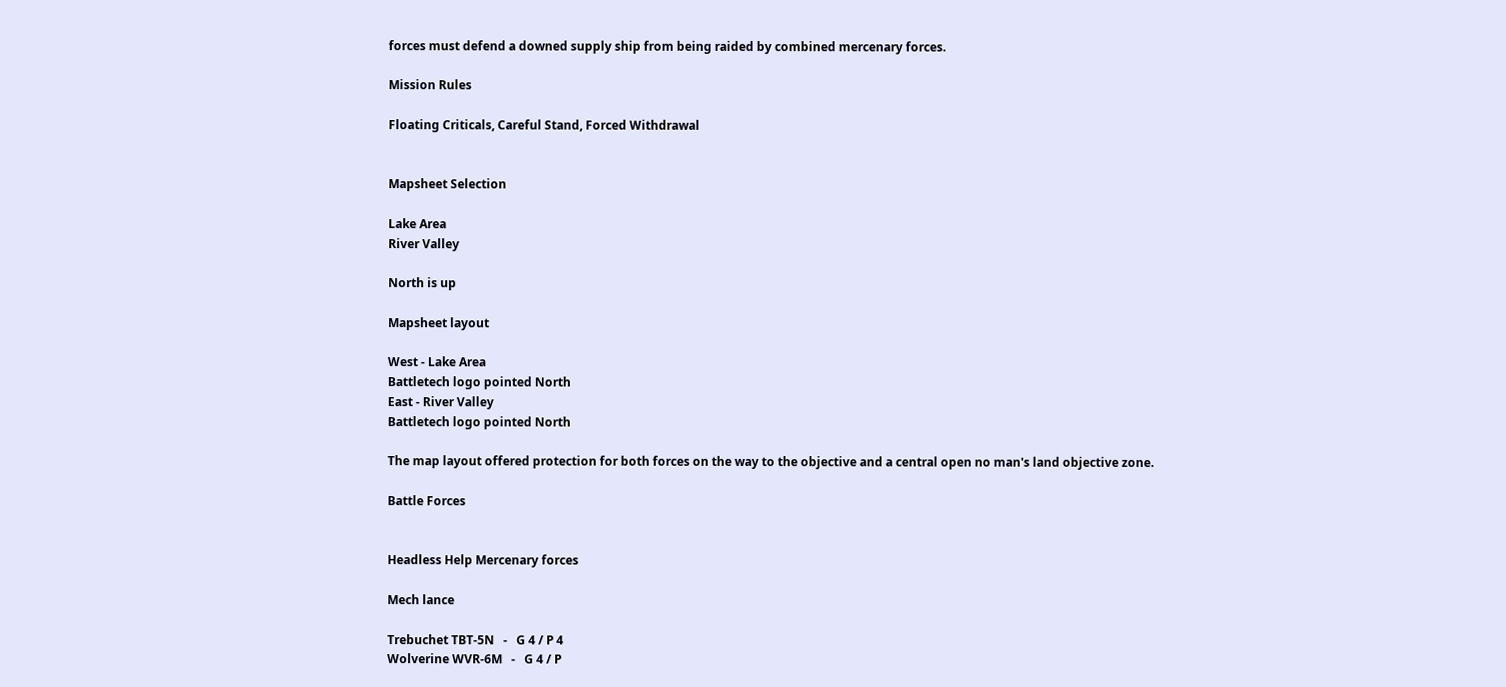forces must defend a downed supply ship from being raided by combined mercenary forces.

Mission Rules

Floating Criticals, Careful Stand, Forced Withdrawal


Mapsheet Selection

Lake Area
River Valley

North is up

Mapsheet layout

West - Lake Area
Battletech logo pointed North
East - River Valley
Battletech logo pointed North

The map layout offered protection for both forces on the way to the objective and a central open no man's land objective zone.

Battle Forces


Headless Help Mercenary forces

Mech lance

Trebuchet TBT-5N   -   G 4 / P 4
Wolverine WVR-6M   -   G 4 / P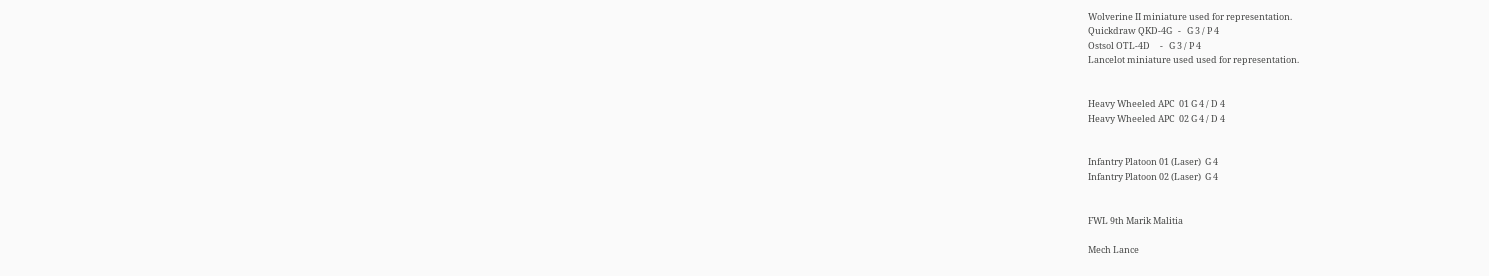Wolverine II miniature used for representation.
Quickdraw QKD-4G   -   G 3 / P 4
Ostsol OTL-4D     -   G 3 / P 4
Lancelot miniature used used for representation.


Heavy Wheeled APC  01 G 4 / D 4
Heavy Wheeled APC  02 G 4 / D 4


Infantry Platoon 01 (Laser)  G 4
Infantry Platoon 02 (Laser)  G 4


FWL 9th Marik Malitia

Mech Lance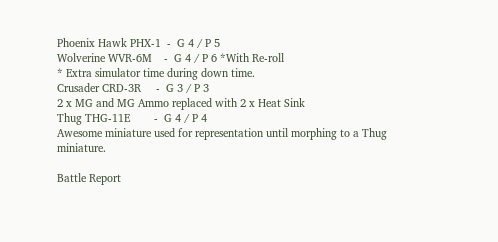Phoenix Hawk PHX-1  -  G 4 / P 5
Wolverine WVR-6M    -  G 4 / P 6 *With Re-roll
* Extra simulator time during down time.
Crusader CRD-3R     -  G 3 / P 3
2 x MG and MG Ammo replaced with 2 x Heat Sink
Thug THG-11E        -  G 4 / P 4
Awesome miniature used for representation until morphing to a Thug miniature.

Battle Report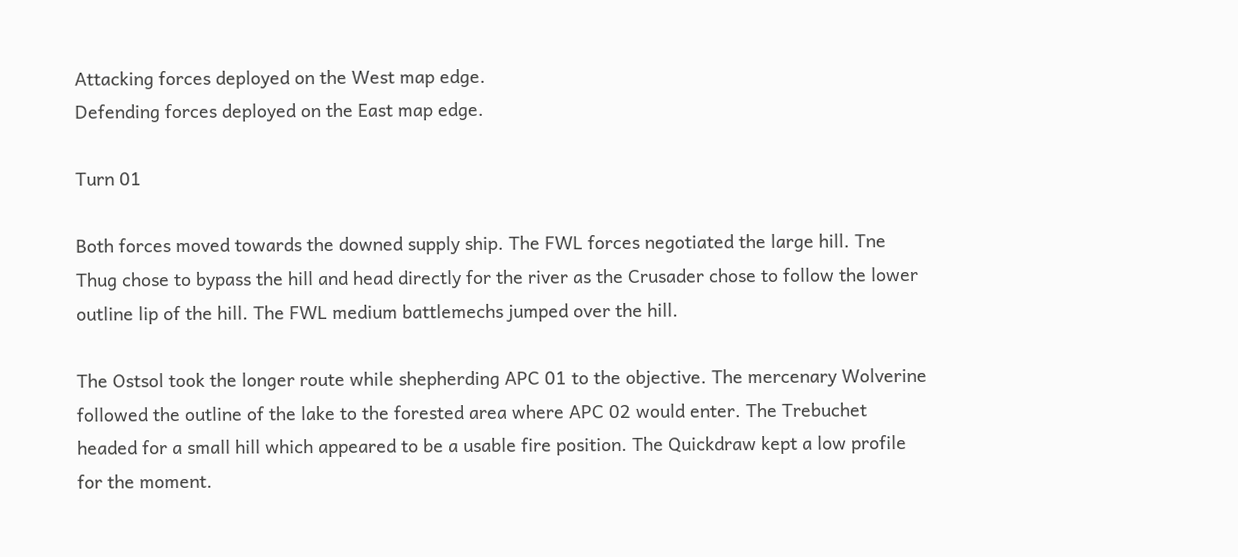Attacking forces deployed on the West map edge.
Defending forces deployed on the East map edge.

Turn 01

Both forces moved towards the downed supply ship. The FWL forces negotiated the large hill. Tne Thug chose to bypass the hill and head directly for the river as the Crusader chose to follow the lower outline lip of the hill. The FWL medium battlemechs jumped over the hill.

The Ostsol took the longer route while shepherding APC 01 to the objective. The mercenary Wolverine followed the outline of the lake to the forested area where APC 02 would enter. The Trebuchet headed for a small hill which appeared to be a usable fire position. The Quickdraw kept a low profile for the moment.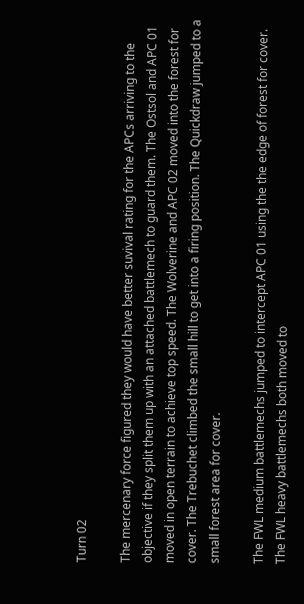Turn 02

The mercenary force figured they would have better suvival rating for the APCs arriving to the objective if they split them up with an attached battlemech to guard them. The Ostsol and APC 01 moved in open terrain to achieve top speed. The Wolverine and APC 02 moved into the forest for cover. The Trebuchet climbed the small hill to get into a firing position. The Quickdraw jumped to a small forest area for cover.

The FWL medium battlemechs jumped to intercept APC 01 using the the edge of forest for cover.
The FWL heavy battlemechs both moved to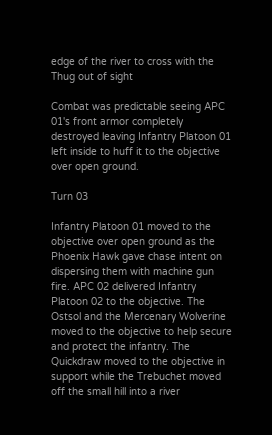edge of the river to cross with the Thug out of sight

Combat was predictable seeing APC 01's front armor completely destroyed leaving Infantry Platoon 01 left inside to huff it to the objective over open ground.

Turn 03

Infantry Platoon 01 moved to the objective over open ground as the Phoenix Hawk gave chase intent on dispersing them with machine gun fire. APC 02 delivered Infantry Platoon 02 to the objective. The Ostsol and the Mercenary Wolverine moved to the objective to help secure and protect the infantry. The Quickdraw moved to the objective in support while the Trebuchet moved off the small hill into a river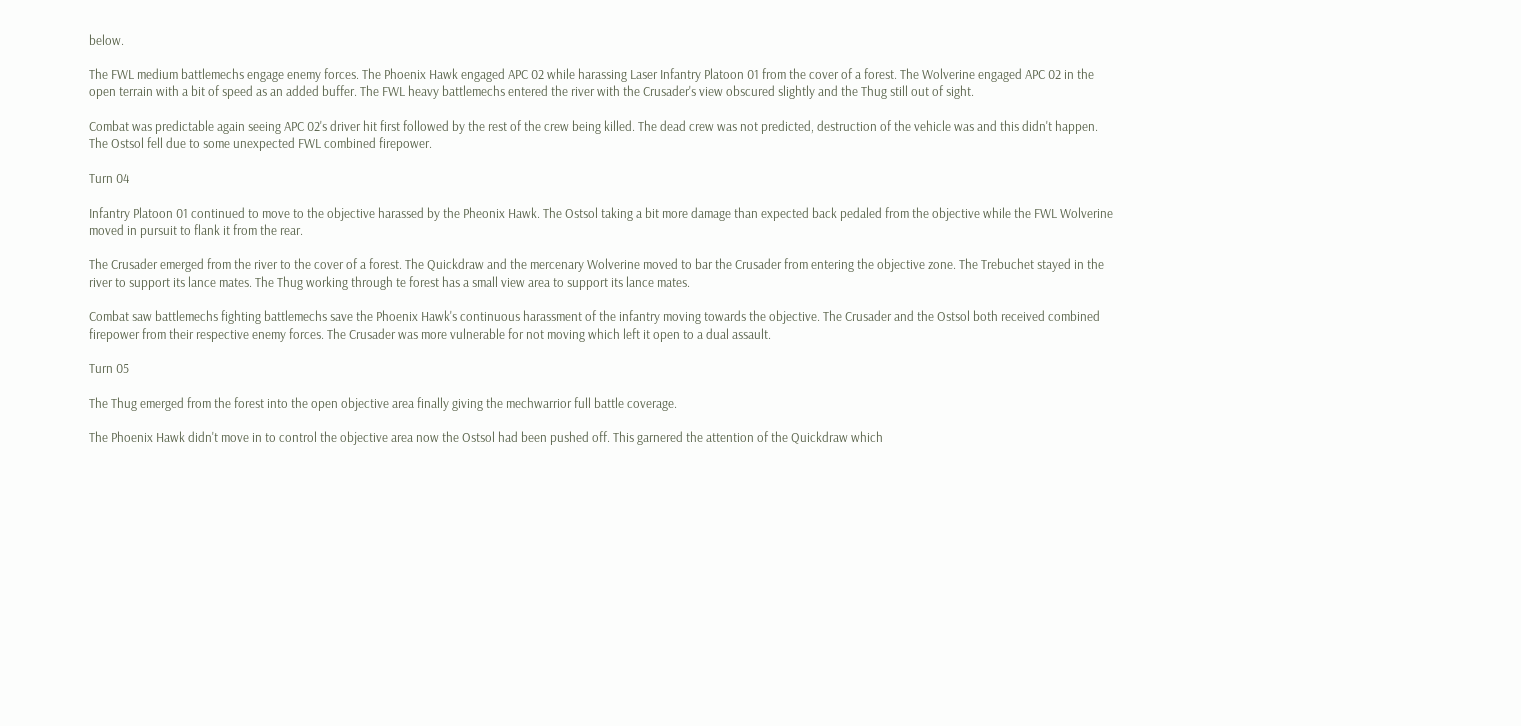below.

The FWL medium battlemechs engage enemy forces. The Phoenix Hawk engaged APC 02 while harassing Laser Infantry Platoon 01 from the cover of a forest. The Wolverine engaged APC 02 in the open terrain with a bit of speed as an added buffer. The FWL heavy battlemechs entered the river with the Crusader's view obscured slightly and the Thug still out of sight.

Combat was predictable again seeing APC 02's driver hit first followed by the rest of the crew being killed. The dead crew was not predicted, destruction of the vehicle was and this didn't happen. The Ostsol fell due to some unexpected FWL combined firepower.

Turn 04

Infantry Platoon 01 continued to move to the objective harassed by the Pheonix Hawk. The Ostsol taking a bit more damage than expected back pedaled from the objective while the FWL Wolverine moved in pursuit to flank it from the rear.

The Crusader emerged from the river to the cover of a forest. The Quickdraw and the mercenary Wolverine moved to bar the Crusader from entering the objective zone. The Trebuchet stayed in the river to support its lance mates. The Thug working through te forest has a small view area to support its lance mates.

Combat saw battlemechs fighting battlemechs save the Phoenix Hawk's continuous harassment of the infantry moving towards the objective. The Crusader and the Ostsol both received combined firepower from their respective enemy forces. The Crusader was more vulnerable for not moving which left it open to a dual assault.

Turn 05

The Thug emerged from the forest into the open objective area finally giving the mechwarrior full battle coverage.

The Phoenix Hawk didn't move in to control the objective area now the Ostsol had been pushed off. This garnered the attention of the Quickdraw which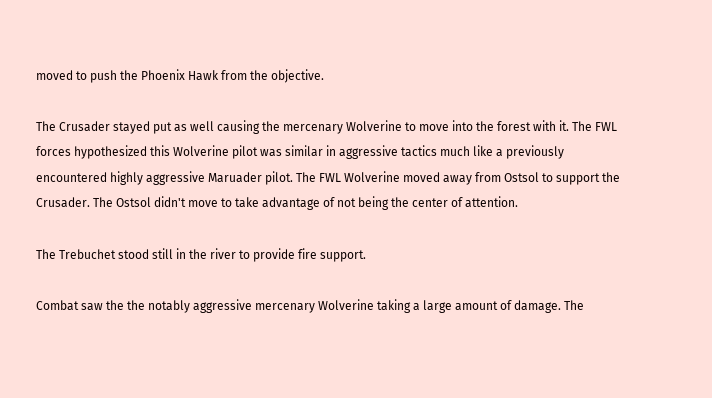moved to push the Phoenix Hawk from the objective.

The Crusader stayed put as well causing the mercenary Wolverine to move into the forest with it. The FWL forces hypothesized this Wolverine pilot was similar in aggressive tactics much like a previously encountered highly aggressive Maruader pilot. The FWL Wolverine moved away from Ostsol to support the Crusader. The Ostsol didn't move to take advantage of not being the center of attention.

The Trebuchet stood still in the river to provide fire support.

Combat saw the the notably aggressive mercenary Wolverine taking a large amount of damage. The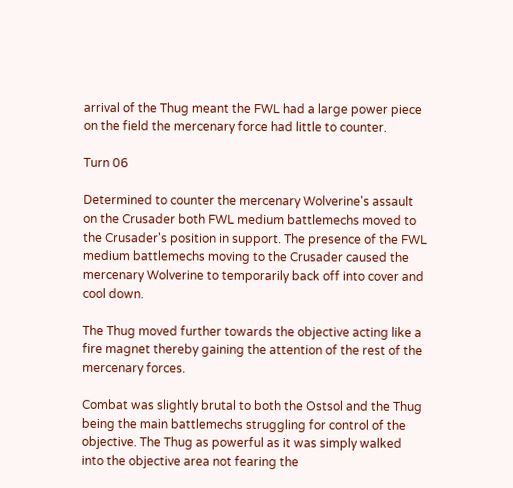arrival of the Thug meant the FWL had a large power piece on the field the mercenary force had little to counter.

Turn 06

Determined to counter the mercenary Wolverine's assault on the Crusader both FWL medium battlemechs moved to the Crusader's position in support. The presence of the FWL medium battlemechs moving to the Crusader caused the mercenary Wolverine to temporarily back off into cover and cool down.

The Thug moved further towards the objective acting like a fire magnet thereby gaining the attention of the rest of the mercenary forces.

Combat was slightly brutal to both the Ostsol and the Thug being the main battlemechs struggling for control of the objective. The Thug as powerful as it was simply walked into the objective area not fearing the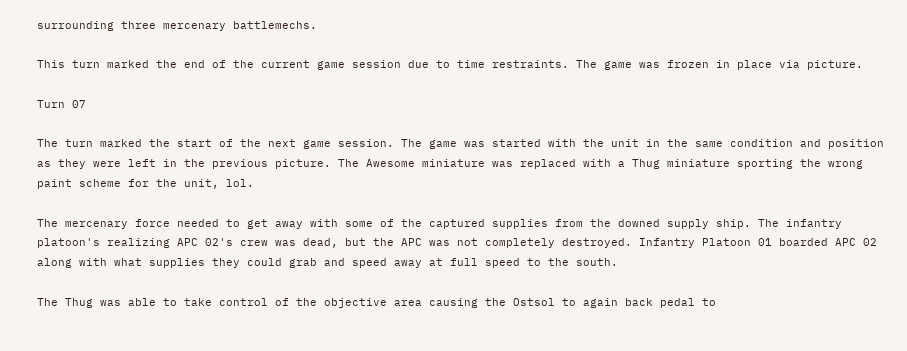surrounding three mercenary battlemechs.

This turn marked the end of the current game session due to time restraints. The game was frozen in place via picture.

Turn 07

The turn marked the start of the next game session. The game was started with the unit in the same condition and position as they were left in the previous picture. The Awesome miniature was replaced with a Thug miniature sporting the wrong paint scheme for the unit, lol.

The mercenary force needed to get away with some of the captured supplies from the downed supply ship. The infantry platoon's realizing APC 02's crew was dead, but the APC was not completely destroyed. Infantry Platoon 01 boarded APC 02 along with what supplies they could grab and speed away at full speed to the south.

The Thug was able to take control of the objective area causing the Ostsol to again back pedal to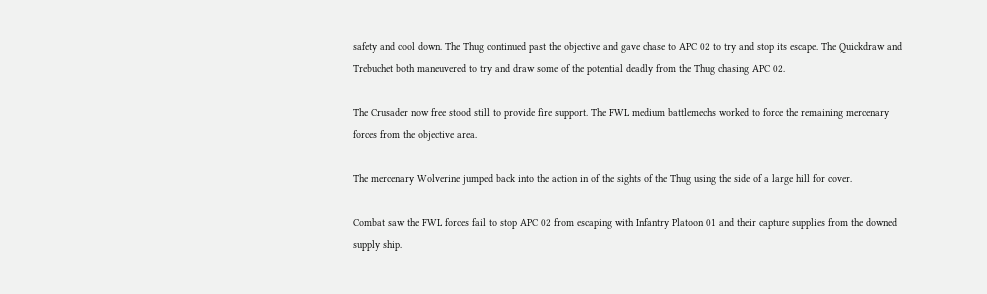safety and cool down. The Thug continued past the objective and gave chase to APC 02 to try and stop its escape. The Quickdraw and Trebuchet both maneuvered to try and draw some of the potential deadly from the Thug chasing APC 02.

The Crusader now free stood still to provide fire support. The FWL medium battlemechs worked to force the remaining mercenary forces from the objective area.

The mercenary Wolverine jumped back into the action in of the sights of the Thug using the side of a large hill for cover.

Combat saw the FWL forces fail to stop APC 02 from escaping with Infantry Platoon 01 and their capture supplies from the downed supply ship.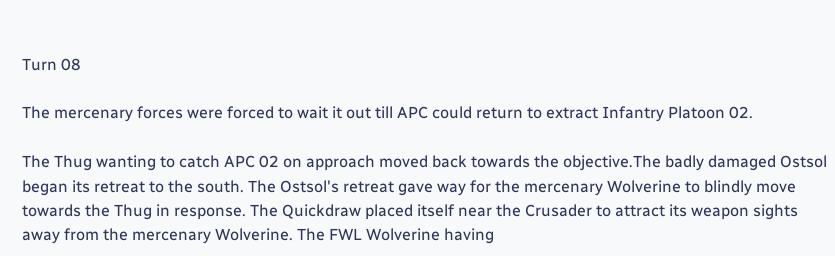Turn 08

The mercenary forces were forced to wait it out till APC could return to extract Infantry Platoon 02.

The Thug wanting to catch APC 02 on approach moved back towards the objective.The badly damaged Ostsol began its retreat to the south. The Ostsol's retreat gave way for the mercenary Wolverine to blindly move towards the Thug in response. The Quickdraw placed itself near the Crusader to attract its weapon sights away from the mercenary Wolverine. The FWL Wolverine having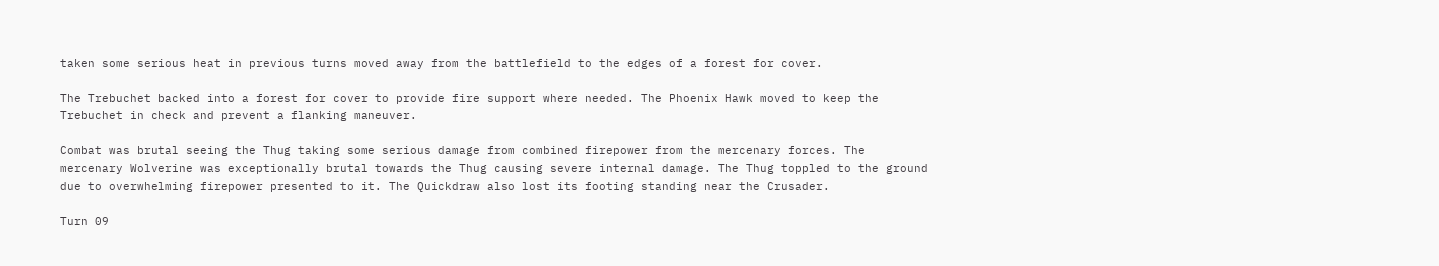taken some serious heat in previous turns moved away from the battlefield to the edges of a forest for cover.

The Trebuchet backed into a forest for cover to provide fire support where needed. The Phoenix Hawk moved to keep the Trebuchet in check and prevent a flanking maneuver.

Combat was brutal seeing the Thug taking some serious damage from combined firepower from the mercenary forces. The mercenary Wolverine was exceptionally brutal towards the Thug causing severe internal damage. The Thug toppled to the ground due to overwhelming firepower presented to it. The Quickdraw also lost its footing standing near the Crusader.

Turn 09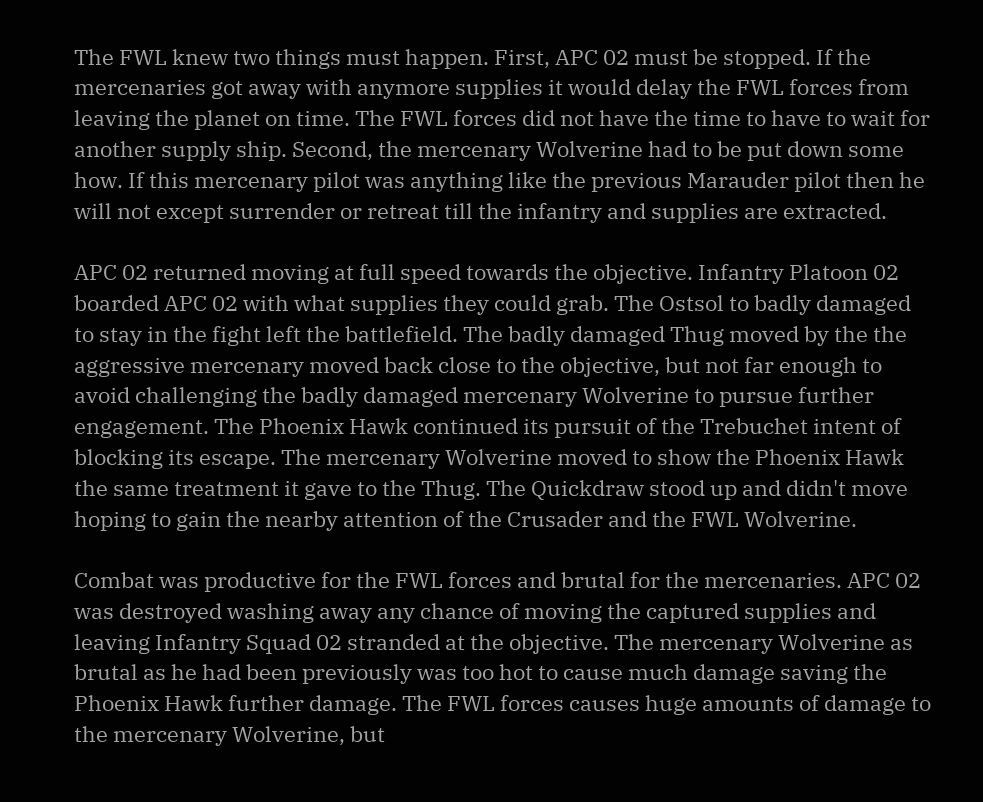The FWL knew two things must happen. First, APC 02 must be stopped. If the mercenaries got away with anymore supplies it would delay the FWL forces from leaving the planet on time. The FWL forces did not have the time to have to wait for another supply ship. Second, the mercenary Wolverine had to be put down some how. If this mercenary pilot was anything like the previous Marauder pilot then he will not except surrender or retreat till the infantry and supplies are extracted.

APC 02 returned moving at full speed towards the objective. Infantry Platoon 02 boarded APC 02 with what supplies they could grab. The Ostsol to badly damaged to stay in the fight left the battlefield. The badly damaged Thug moved by the the aggressive mercenary moved back close to the objective, but not far enough to avoid challenging the badly damaged mercenary Wolverine to pursue further engagement. The Phoenix Hawk continued its pursuit of the Trebuchet intent of blocking its escape. The mercenary Wolverine moved to show the Phoenix Hawk the same treatment it gave to the Thug. The Quickdraw stood up and didn't move hoping to gain the nearby attention of the Crusader and the FWL Wolverine.

Combat was productive for the FWL forces and brutal for the mercenaries. APC 02 was destroyed washing away any chance of moving the captured supplies and leaving Infantry Squad 02 stranded at the objective. The mercenary Wolverine as brutal as he had been previously was too hot to cause much damage saving the Phoenix Hawk further damage. The FWL forces causes huge amounts of damage to the mercenary Wolverine, but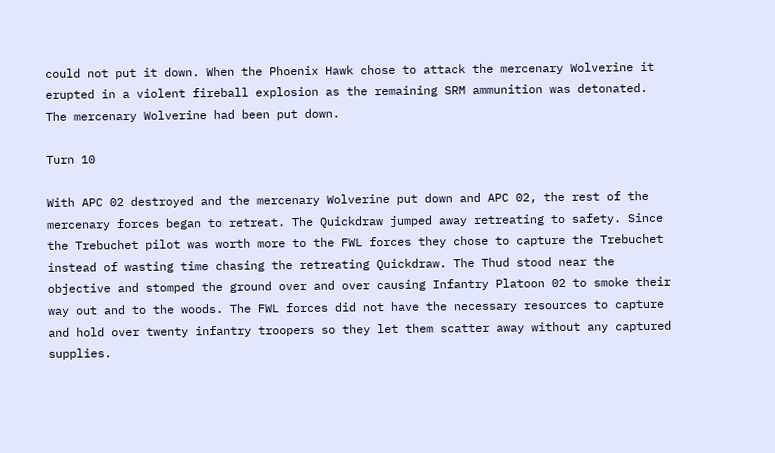could not put it down. When the Phoenix Hawk chose to attack the mercenary Wolverine it erupted in a violent fireball explosion as the remaining SRM ammunition was detonated. The mercenary Wolverine had been put down.

Turn 10

With APC 02 destroyed and the mercenary Wolverine put down and APC 02, the rest of the mercenary forces began to retreat. The Quickdraw jumped away retreating to safety. Since the Trebuchet pilot was worth more to the FWL forces they chose to capture the Trebuchet instead of wasting time chasing the retreating Quickdraw. The Thud stood near the objective and stomped the ground over and over causing Infantry Platoon 02 to smoke their way out and to the woods. The FWL forces did not have the necessary resources to capture and hold over twenty infantry troopers so they let them scatter away without any captured supplies.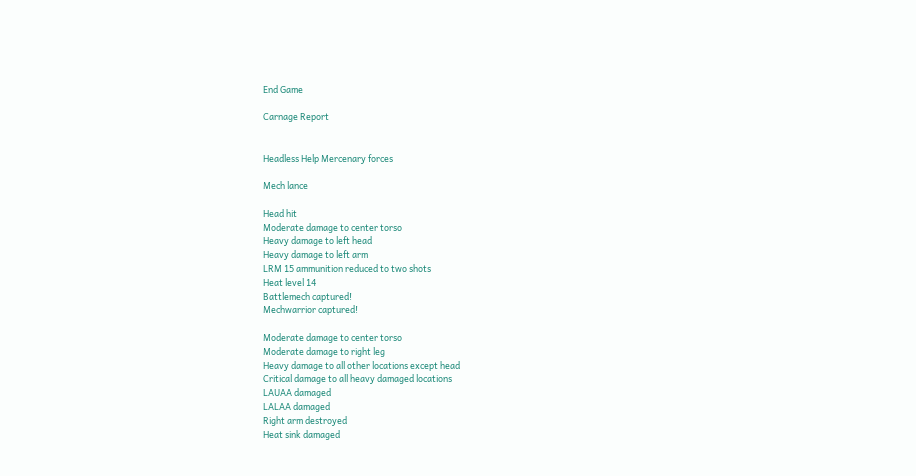End Game

Carnage Report


Headless Help Mercenary forces

Mech lance

Head hit
Moderate damage to center torso
Heavy damage to left head
Heavy damage to left arm
LRM 15 ammunition reduced to two shots
Heat level 14
Battlemech captured!
Mechwarrior captured!

Moderate damage to center torso
Moderate damage to right leg
Heavy damage to all other locations except head
Critical damage to all heavy damaged locations
LAUAA damaged
LALAA damaged
Right arm destroyed
Heat sink damaged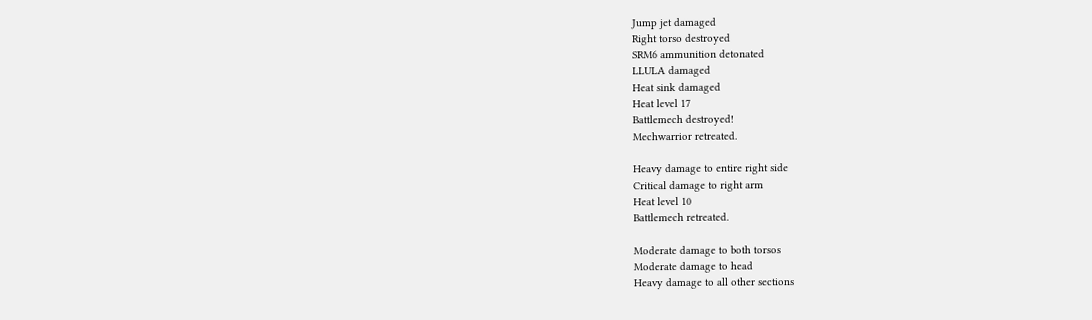Jump jet damaged
Right torso destroyed
SRM6 ammunition detonated
LLULA damaged
Heat sink damaged
Heat level 17
Battlemech destroyed!
Mechwarrior retreated.

Heavy damage to entire right side
Critical damage to right arm
Heat level 10
Battlemech retreated.

Moderate damage to both torsos
Moderate damage to head
Heavy damage to all other sections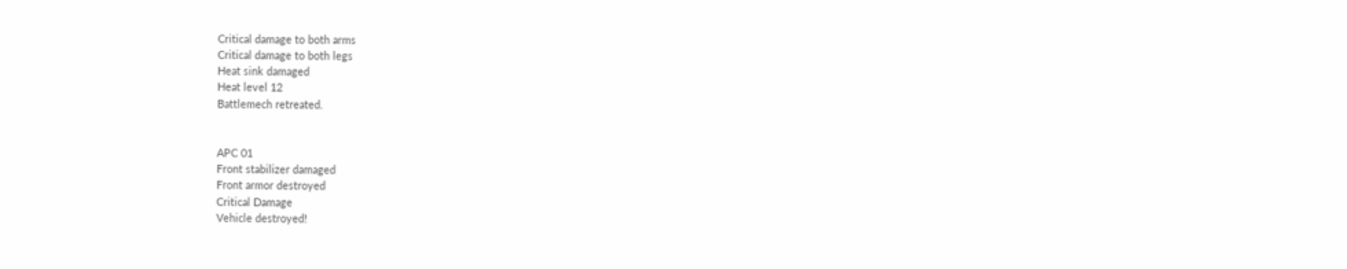Critical damage to both arms
Critical damage to both legs
Heat sink damaged
Heat level 12
Battlemech retreated.


APC 01
Front stabilizer damaged
Front armor destroyed
Critical Damage
Vehicle destroyed!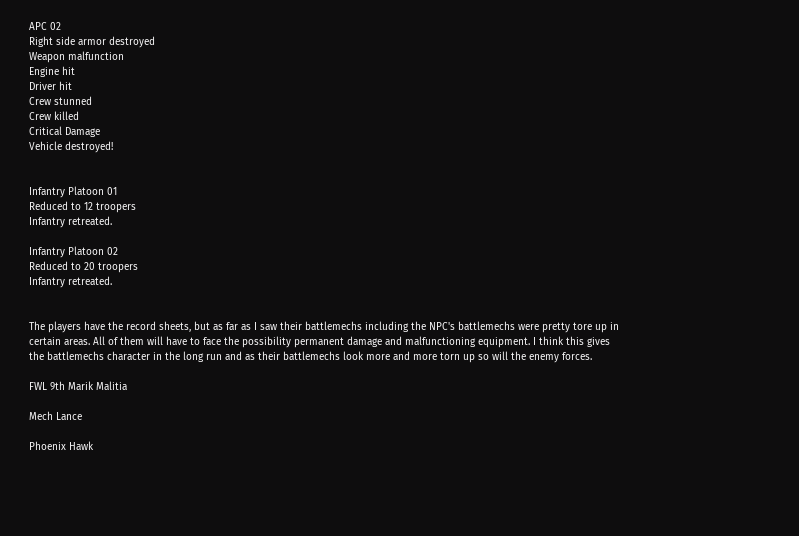APC 02
Right side armor destroyed
Weapon malfunction
Engine hit
Driver hit
Crew stunned
Crew killed
Critical Damage
Vehicle destroyed!


Infantry Platoon 01
Reduced to 12 troopers
Infantry retreated.

Infantry Platoon 02
Reduced to 20 troopers
Infantry retreated.


The players have the record sheets, but as far as I saw their battlemechs including the NPC's battlemechs were pretty tore up in certain areas. All of them will have to face the possibility permanent damage and malfunctioning equipment. I think this gives the battlemechs character in the long run and as their battlemechs look more and more torn up so will the enemy forces.

FWL 9th Marik Malitia

Mech Lance

Phoenix Hawk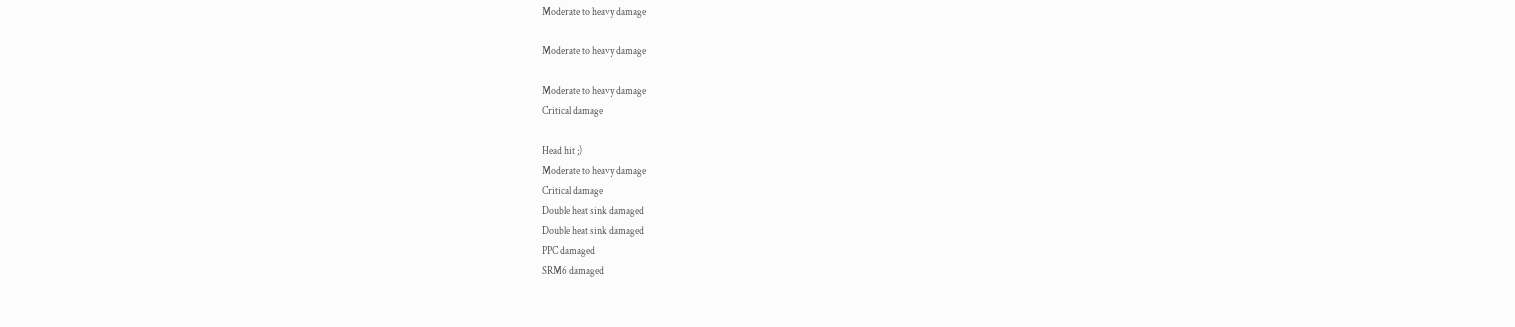Moderate to heavy damage

Moderate to heavy damage

Moderate to heavy damage
Critical damage

Head hit ;)
Moderate to heavy damage
Critical damage
Double heat sink damaged
Double heat sink damaged
PPC damaged
SRM6 damaged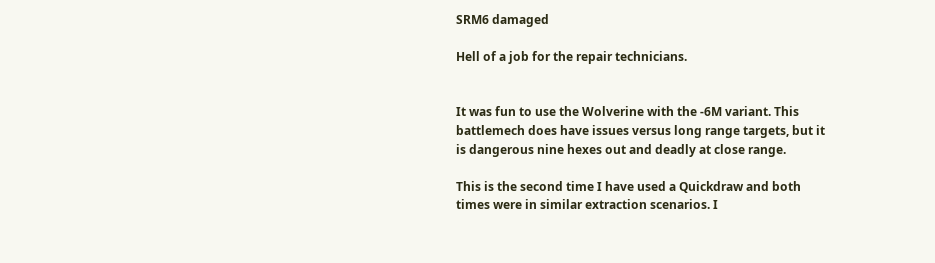SRM6 damaged

Hell of a job for the repair technicians.


It was fun to use the Wolverine with the -6M variant. This battlemech does have issues versus long range targets, but it is dangerous nine hexes out and deadly at close range.

This is the second time I have used a Quickdraw and both times were in similar extraction scenarios. I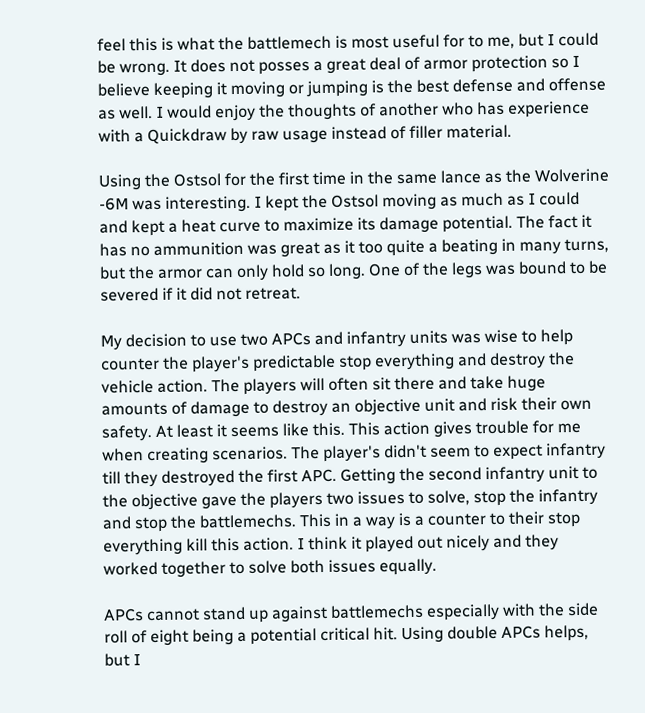feel this is what the battlemech is most useful for to me, but I could be wrong. It does not posses a great deal of armor protection so I believe keeping it moving or jumping is the best defense and offense as well. I would enjoy the thoughts of another who has experience with a Quickdraw by raw usage instead of filler material.

Using the Ostsol for the first time in the same lance as the Wolverine -6M was interesting. I kept the Ostsol moving as much as I could and kept a heat curve to maximize its damage potential. The fact it has no ammunition was great as it too quite a beating in many turns, but the armor can only hold so long. One of the legs was bound to be severed if it did not retreat.

My decision to use two APCs and infantry units was wise to help counter the player's predictable stop everything and destroy the vehicle action. The players will often sit there and take huge amounts of damage to destroy an objective unit and risk their own safety. At least it seems like this. This action gives trouble for me when creating scenarios. The player's didn't seem to expect infantry till they destroyed the first APC. Getting the second infantry unit to the objective gave the players two issues to solve, stop the infantry and stop the battlemechs. This in a way is a counter to their stop everything kill this action. I think it played out nicely and they worked together to solve both issues equally.

APCs cannot stand up against battlemechs especially with the side roll of eight being a potential critical hit. Using double APCs helps, but I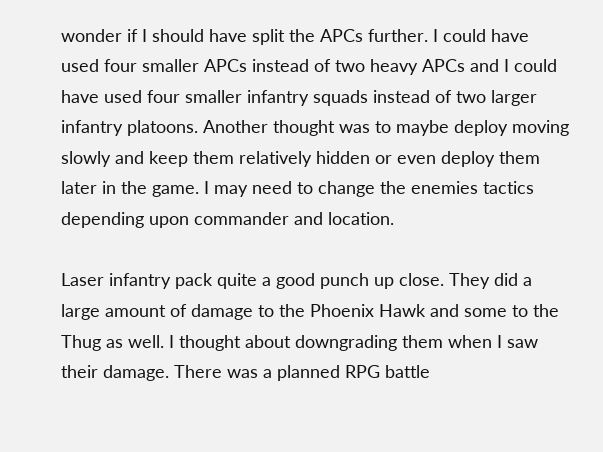wonder if I should have split the APCs further. I could have used four smaller APCs instead of two heavy APCs and I could have used four smaller infantry squads instead of two larger infantry platoons. Another thought was to maybe deploy moving slowly and keep them relatively hidden or even deploy them later in the game. I may need to change the enemies tactics depending upon commander and location.

Laser infantry pack quite a good punch up close. They did a large amount of damage to the Phoenix Hawk and some to the Thug as well. I thought about downgrading them when I saw their damage. There was a planned RPG battle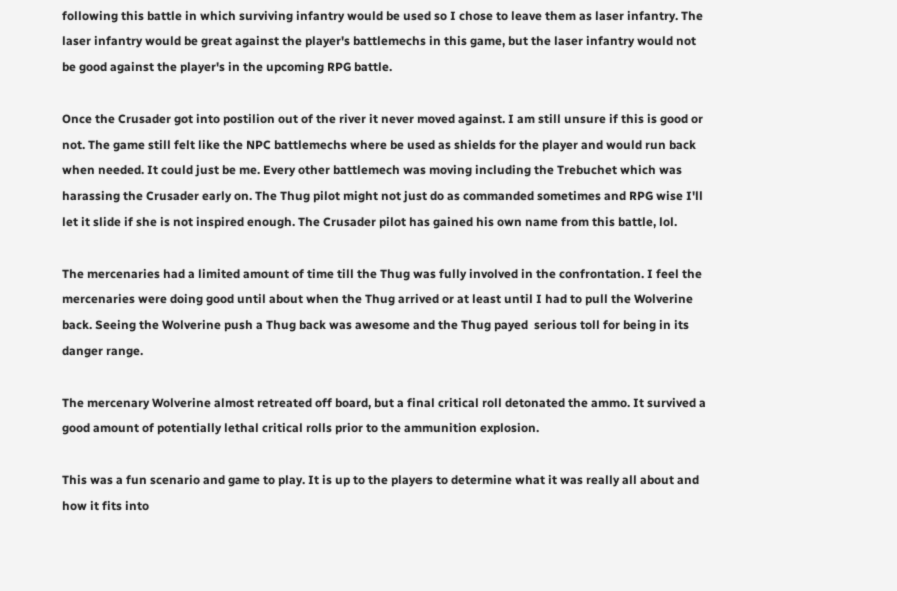following this battle in which surviving infantry would be used so I chose to leave them as laser infantry. The laser infantry would be great against the player's battlemechs in this game, but the laser infantry would not be good against the player's in the upcoming RPG battle.

Once the Crusader got into postilion out of the river it never moved against. I am still unsure if this is good or not. The game still felt like the NPC battlemechs where be used as shields for the player and would run back when needed. It could just be me. Every other battlemech was moving including the Trebuchet which was harassing the Crusader early on. The Thug pilot might not just do as commanded sometimes and RPG wise I'll let it slide if she is not inspired enough. The Crusader pilot has gained his own name from this battle, lol.

The mercenaries had a limited amount of time till the Thug was fully involved in the confrontation. I feel the mercenaries were doing good until about when the Thug arrived or at least until I had to pull the Wolverine back. Seeing the Wolverine push a Thug back was awesome and the Thug payed  serious toll for being in its danger range.

The mercenary Wolverine almost retreated off board, but a final critical roll detonated the ammo. It survived a good amount of potentially lethal critical rolls prior to the ammunition explosion.

This was a fun scenario and game to play. It is up to the players to determine what it was really all about and how it fits into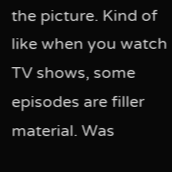the picture. Kind of like when you watch TV shows, some episodes are filler material. Was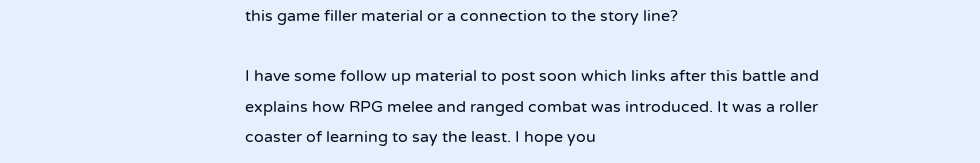this game filler material or a connection to the story line?

I have some follow up material to post soon which links after this battle and explains how RPG melee and ranged combat was introduced. It was a roller coaster of learning to say the least. I hope you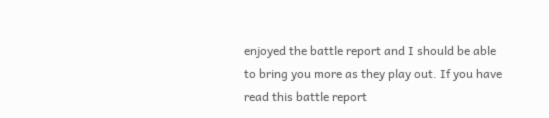enjoyed the battle report and I should be able to bring you more as they play out. If you have read this battle report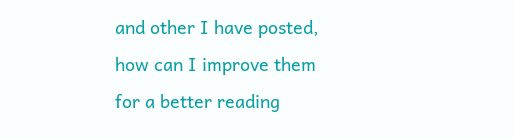and other I have posted, how can I improve them for a better reading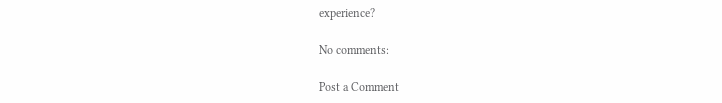experience?

No comments:

Post a Comment